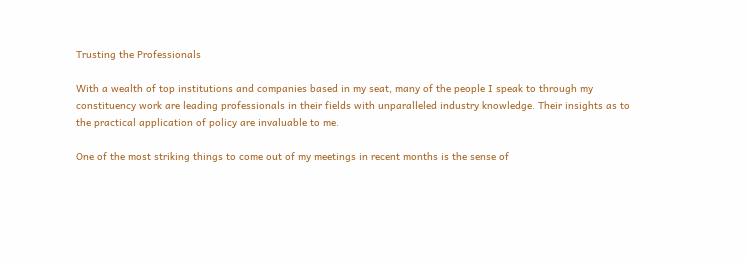Trusting the Professionals

With a wealth of top institutions and companies based in my seat, many of the people I speak to through my constituency work are leading professionals in their fields with unparalleled industry knowledge. Their insights as to the practical application of policy are invaluable to me.

One of the most striking things to come out of my meetings in recent months is the sense of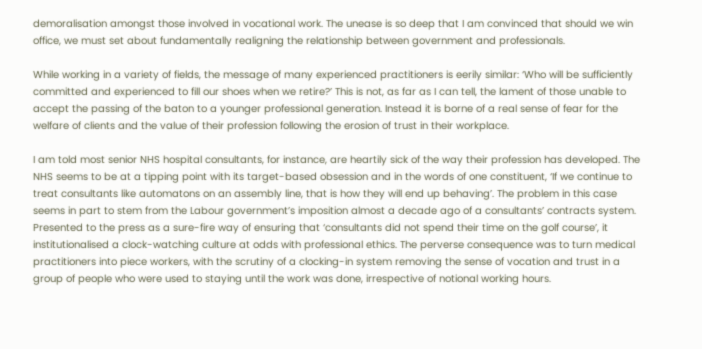demoralisation amongst those involved in vocational work. The unease is so deep that I am convinced that should we win office, we must set about fundamentally realigning the relationship between government and professionals.

While working in a variety of fields, the message of many experienced practitioners is eerily similar: ‘Who will be sufficiently committed and experienced to fill our shoes when we retire?’ This is not, as far as I can tell, the lament of those unable to accept the passing of the baton to a younger professional generation. Instead it is borne of a real sense of fear for the welfare of clients and the value of their profession following the erosion of trust in their workplace.

I am told most senior NHS hospital consultants, for instance, are heartily sick of the way their profession has developed. The NHS seems to be at a tipping point with its target-based obsession and in the words of one constituent, ‘If we continue to treat consultants like automatons on an assembly line, that is how they will end up behaving’. The problem in this case seems in part to stem from the Labour government’s imposition almost a decade ago of a consultants’ contracts system. Presented to the press as a sure-fire way of ensuring that ‘consultants did not spend their time on the golf course’, it institutionalised a clock-watching culture at odds with professional ethics. The perverse consequence was to turn medical practitioners into piece workers, with the scrutiny of a clocking-in system removing the sense of vocation and trust in a group of people who were used to staying until the work was done, irrespective of notional working hours.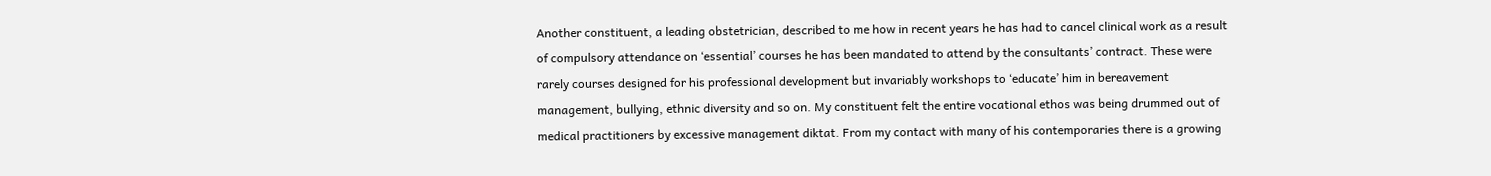Another constituent, a leading obstetrician, described to me how in recent years he has had to cancel clinical work as a result of compulsory attendance on ‘essential’ courses he has been mandated to attend by the consultants’ contract. These were rarely courses designed for his professional development but invariably workshops to ‘educate’ him in bereavement management, bullying, ethnic diversity and so on. My constituent felt the entire vocational ethos was being drummed out of medical practitioners by excessive management diktat. From my contact with many of his contemporaries there is a growing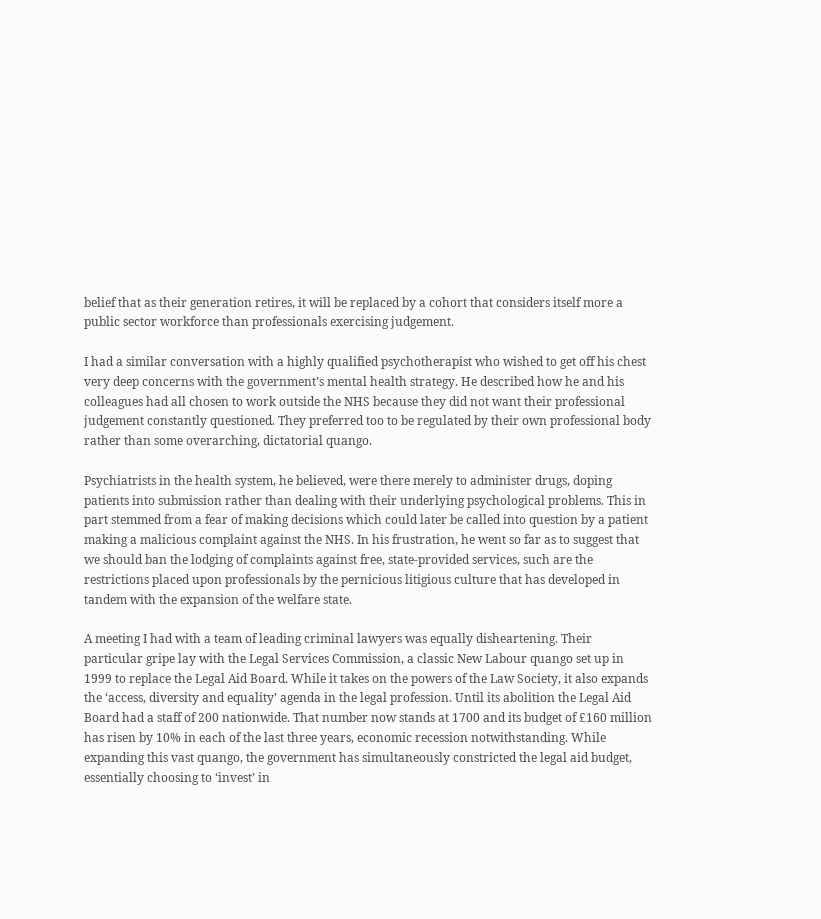belief that as their generation retires, it will be replaced by a cohort that considers itself more a public sector workforce than professionals exercising judgement.

I had a similar conversation with a highly qualified psychotherapist who wished to get off his chest very deep concerns with the government’s mental health strategy. He described how he and his colleagues had all chosen to work outside the NHS because they did not want their professional judgement constantly questioned. They preferred too to be regulated by their own professional body rather than some overarching, dictatorial quango.

Psychiatrists in the health system, he believed, were there merely to administer drugs, doping patients into submission rather than dealing with their underlying psychological problems. This in part stemmed from a fear of making decisions which could later be called into question by a patient making a malicious complaint against the NHS. In his frustration, he went so far as to suggest that we should ban the lodging of complaints against free, state-provided services, such are the restrictions placed upon professionals by the pernicious litigious culture that has developed in tandem with the expansion of the welfare state.

A meeting I had with a team of leading criminal lawyers was equally disheartening. Their particular gripe lay with the Legal Services Commission, a classic New Labour quango set up in 1999 to replace the Legal Aid Board. While it takes on the powers of the Law Society, it also expands the ‘access, diversity and equality’ agenda in the legal profession. Until its abolition the Legal Aid Board had a staff of 200 nationwide. That number now stands at 1700 and its budget of £160 million has risen by 10% in each of the last three years, economic recession notwithstanding. While expanding this vast quango, the government has simultaneously constricted the legal aid budget, essentially choosing to ‘invest’ in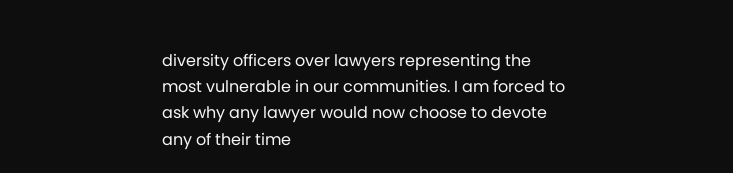diversity officers over lawyers representing the most vulnerable in our communities. I am forced to ask why any lawyer would now choose to devote any of their time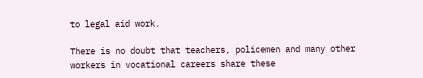to legal aid work.

There is no doubt that teachers, policemen and many other workers in vocational careers share these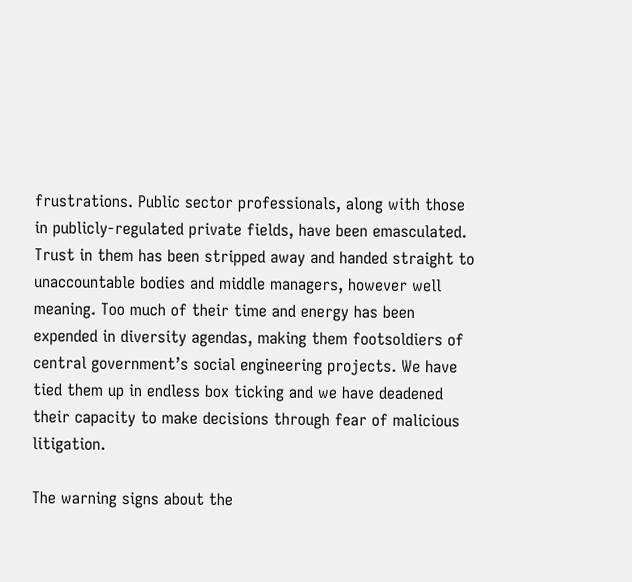frustrations. Public sector professionals, along with those in publicly-regulated private fields, have been emasculated. Trust in them has been stripped away and handed straight to unaccountable bodies and middle managers, however well meaning. Too much of their time and energy has been expended in diversity agendas, making them footsoldiers of central government’s social engineering projects. We have tied them up in endless box ticking and we have deadened their capacity to make decisions through fear of malicious litigation.

The warning signs about the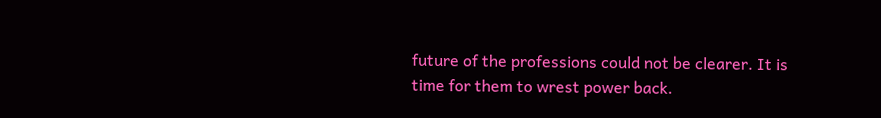future of the professions could not be clearer. It is time for them to wrest power back.